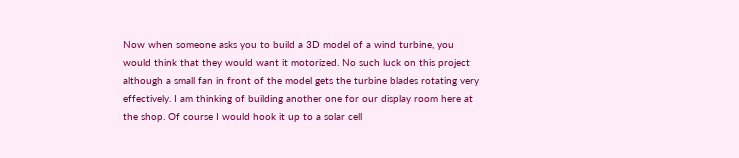Now when someone asks you to build a 3D model of a wind turbine, you would think that they would want it motorized. No such luck on this project although a small fan in front of the model gets the turbine blades rotating very effectively. I am thinking of building another one for our display room here at the shop. Of course I would hook it up to a solar cell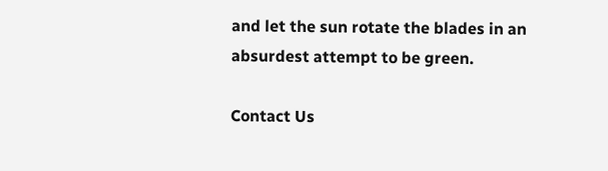and let the sun rotate the blades in an absurdest attempt to be green.

Contact Us